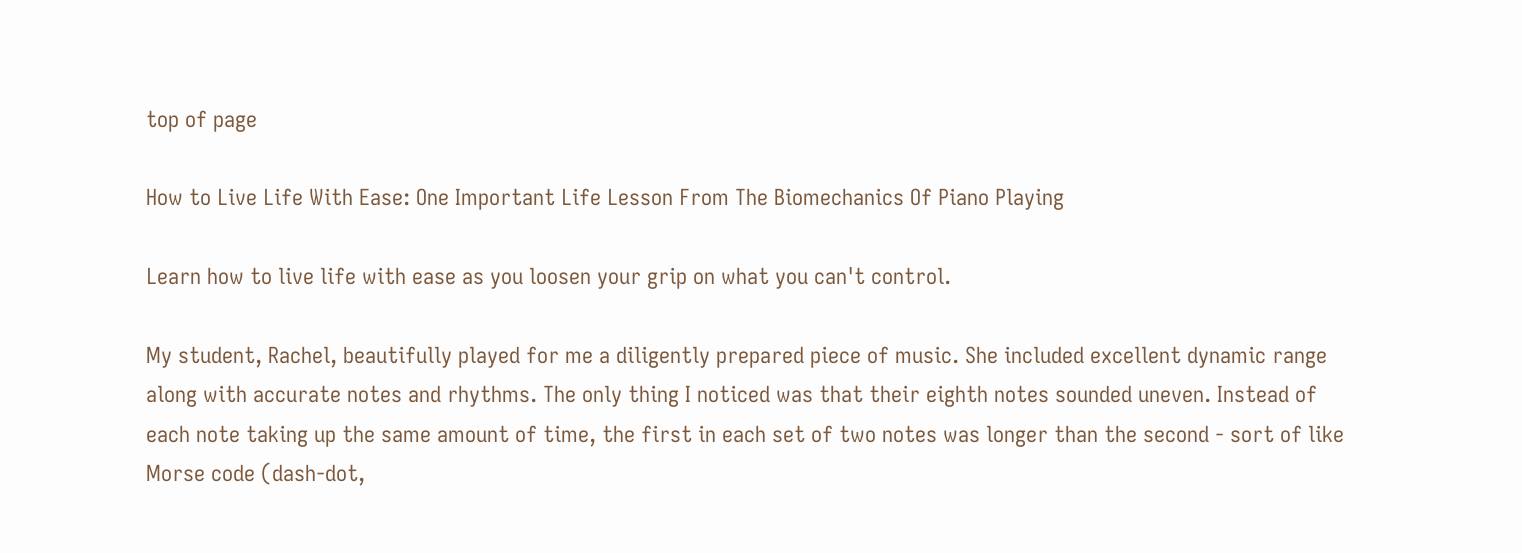top of page

How to Live Life With Ease: One Important Life Lesson From The Biomechanics Of Piano Playing

Learn how to live life with ease as you loosen your grip on what you can't control.

My student, Rachel, beautifully played for me a diligently prepared piece of music. She included excellent dynamic range along with accurate notes and rhythms. The only thing I noticed was that their eighth notes sounded uneven. Instead of each note taking up the same amount of time, the first in each set of two notes was longer than the second - sort of like Morse code (dash-dot,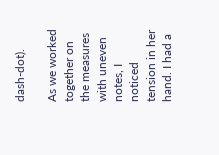dash-dot).

As we worked together on the measures with uneven notes, I noticed tension in her hand. I had a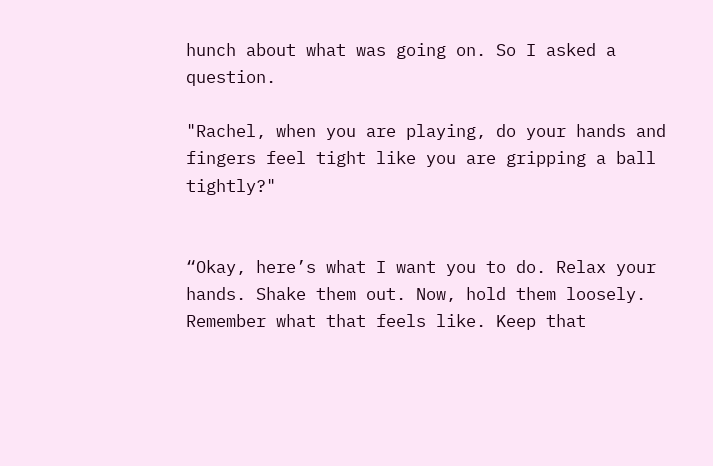hunch about what was going on. So I asked a question.

"Rachel, when you are playing, do your hands and fingers feel tight like you are gripping a ball tightly?"


“Okay, here’s what I want you to do. Relax your hands. Shake them out. Now, hold them loosely. Remember what that feels like. Keep that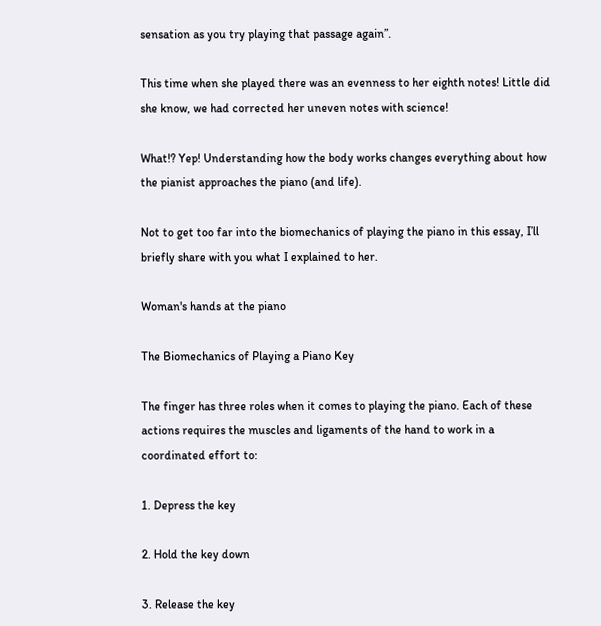sensation as you try playing that passage again”.

This time when she played there was an evenness to her eighth notes! Little did she know, we had corrected her uneven notes with science!

What!? Yep! Understanding how the body works changes everything about how the pianist approaches the piano (and life).

Not to get too far into the biomechanics of playing the piano in this essay, I’ll briefly share with you what I explained to her.

Woman's hands at the piano

The Biomechanics of Playing a Piano Key

The finger has three roles when it comes to playing the piano. Each of these actions requires the muscles and ligaments of the hand to work in a coordinated effort to:

1. Depress the key

2. Hold the key down

3. Release the key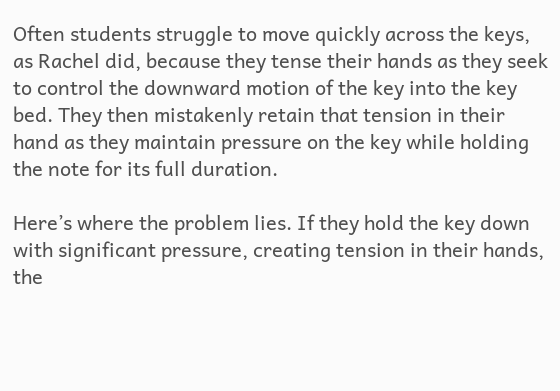Often students struggle to move quickly across the keys, as Rachel did, because they tense their hands as they seek to control the downward motion of the key into the key bed. They then mistakenly retain that tension in their hand as they maintain pressure on the key while holding the note for its full duration.

Here’s where the problem lies. If they hold the key down with significant pressure, creating tension in their hands, the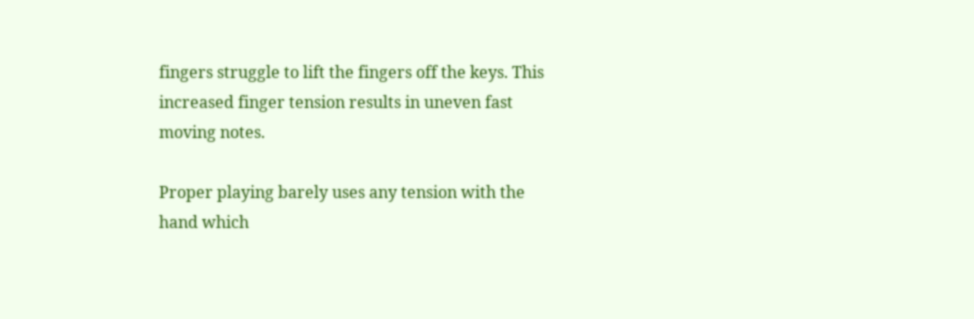fingers struggle to lift the fingers off the keys. This increased finger tension results in uneven fast moving notes.

Proper playing barely uses any tension with the hand which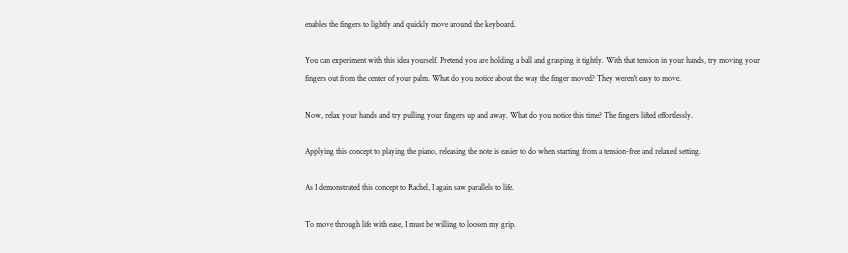enables the fingers to lightly and quickly move around the keyboard.

You can experiment with this idea yourself. Pretend you are holding a ball and grasping it tightly. With that tension in your hands, try moving your fingers out from the center of your palm. What do you notice about the way the finger moved? They weren't easy to move.

Now, relax your hands and try pulling your fingers up and away. What do you notice this time? The fingers lifted effortlessly.

Applying this concept to playing the piano, releasing the note is easier to do when starting from a tension-free and relaxed setting.

As I demonstrated this concept to Rachel, I again saw parallels to life.

To move through life with ease, I must be willing to loosen my grip.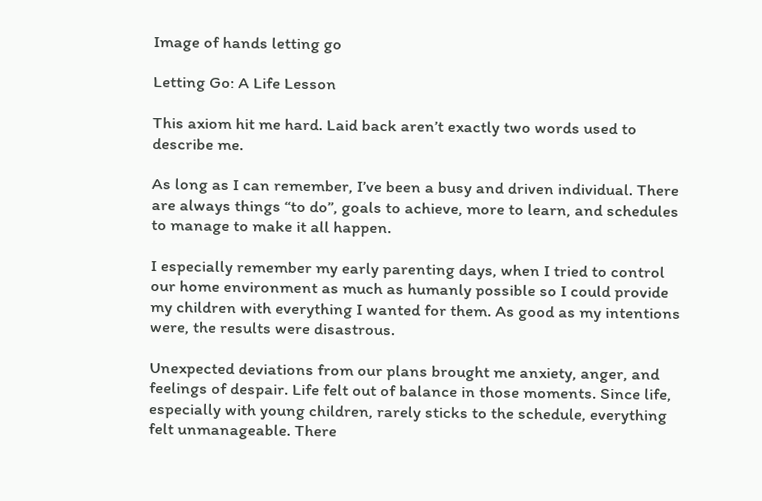Image of hands letting go

Letting Go: A Life Lesson

This axiom hit me hard. Laid back aren’t exactly two words used to describe me.

As long as I can remember, I’ve been a busy and driven individual. There are always things “to do”, goals to achieve, more to learn, and schedules to manage to make it all happen.

I especially remember my early parenting days, when I tried to control our home environment as much as humanly possible so I could provide my children with everything I wanted for them. As good as my intentions were, the results were disastrous.

Unexpected deviations from our plans brought me anxiety, anger, and feelings of despair. Life felt out of balance in those moments. Since life, especially with young children, rarely sticks to the schedule, everything felt unmanageable. There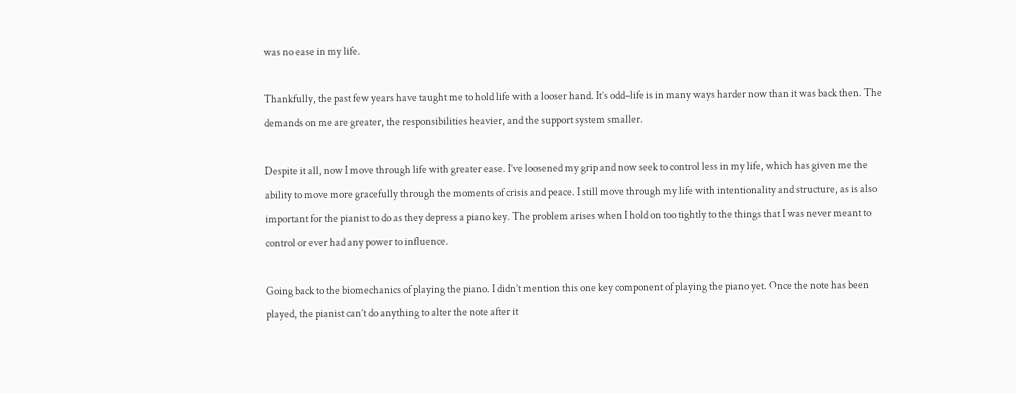was no ease in my life.

Thankfully, the past few years have taught me to hold life with a looser hand. It’s odd–life is in many ways harder now than it was back then. The demands on me are greater, the responsibilities heavier, and the support system smaller.

Despite it all, now I move through life with greater ease. I’ve loosened my grip and now seek to control less in my life, which has given me the ability to move more gracefully through the moments of crisis and peace. I still move through my life with intentionality and structure, as is also important for the pianist to do as they depress a piano key. The problem arises when I hold on too tightly to the things that I was never meant to control or ever had any power to influence.

Going back to the biomechanics of playing the piano. I didn’t mention this one key component of playing the piano yet. Once the note has been played, the pianist can’t do anything to alter the note after it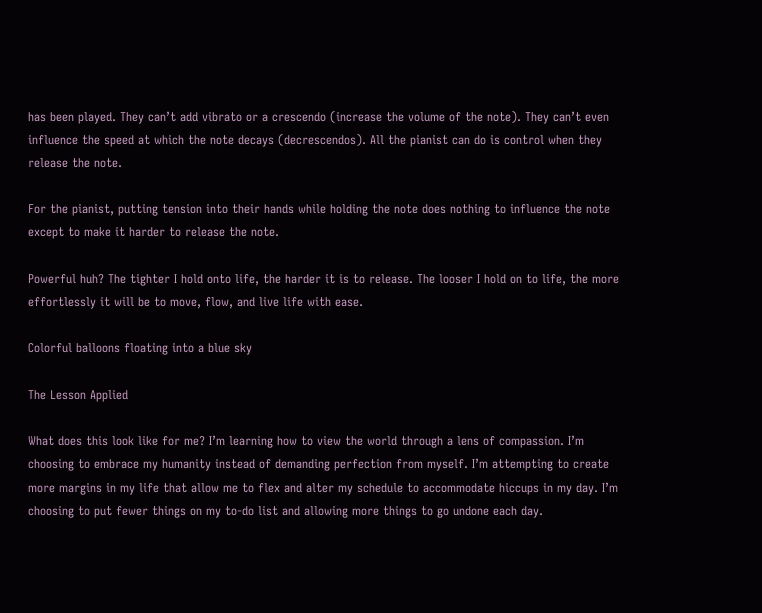has been played. They can’t add vibrato or a crescendo (increase the volume of the note). They can’t even influence the speed at which the note decays (decrescendos). All the pianist can do is control when they release the note.

For the pianist, putting tension into their hands while holding the note does nothing to influence the note except to make it harder to release the note.

Powerful huh? The tighter I hold onto life, the harder it is to release. The looser I hold on to life, the more effortlessly it will be to move, flow, and live life with ease.

Colorful balloons floating into a blue sky

The Lesson Applied

What does this look like for me? I’m learning how to view the world through a lens of compassion. I’m choosing to embrace my humanity instead of demanding perfection from myself. I’m attempting to create more margins in my life that allow me to flex and alter my schedule to accommodate hiccups in my day. I’m choosing to put fewer things on my to-do list and allowing more things to go undone each day.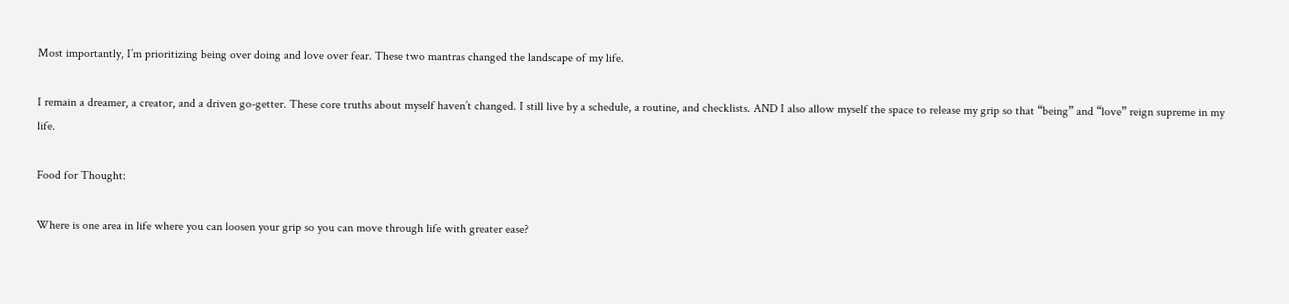Most importantly, I’m prioritizing being over doing and love over fear. These two mantras changed the landscape of my life.

I remain a dreamer, a creator, and a driven go-getter. These core truths about myself haven’t changed. I still live by a schedule, a routine, and checklists. AND I also allow myself the space to release my grip so that “being” and “love” reign supreme in my life.

Food for Thought:

Where is one area in life where you can loosen your grip so you can move through life with greater ease?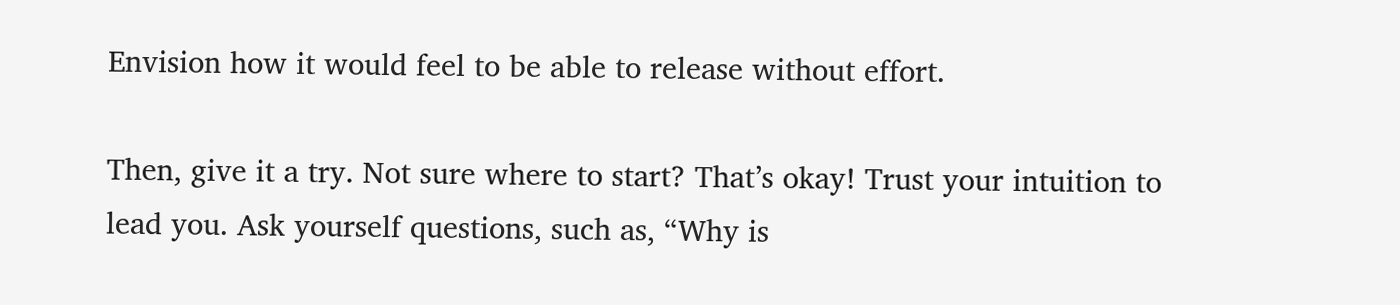Envision how it would feel to be able to release without effort.

Then, give it a try. Not sure where to start? That’s okay! Trust your intuition to lead you. Ask yourself questions, such as, “Why is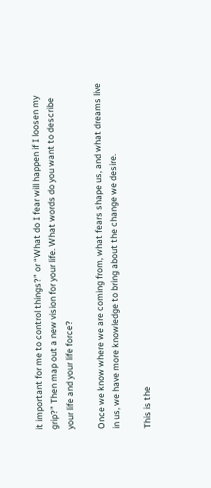it important for me to control things?” or “What do I fear will happen if I loosen my grip?” Then map out a new vision for your life. What words do you want to describe your life and your life force?

Once we know where we are coming from, what fears shape us, and what dreams live in us, we have more knowledge to bring about the change we desire.

This is the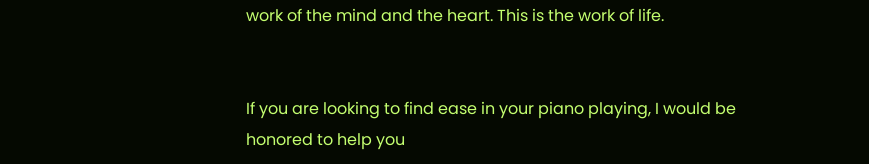work of the mind and the heart. This is the work of life.


If you are looking to find ease in your piano playing, I would be honored to help you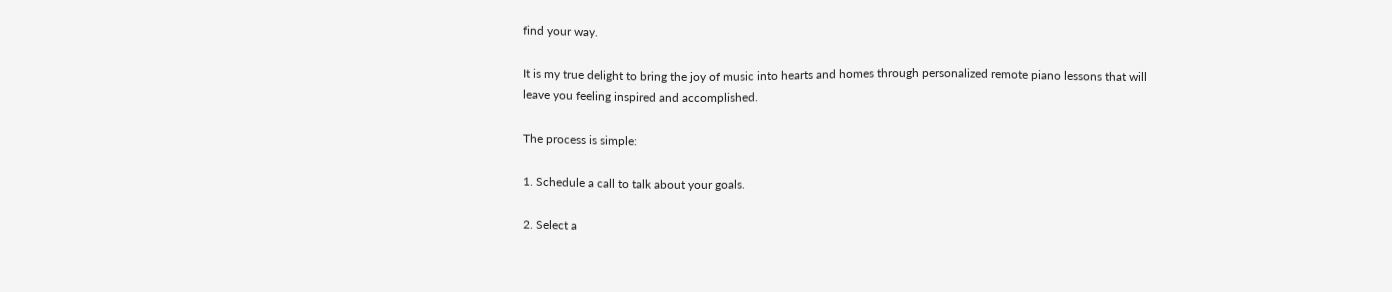find your way.

It is my true delight to bring the joy of music into hearts and homes through personalized remote piano lessons that will leave you feeling inspired and accomplished.

The process is simple:

1. Schedule a call to talk about your goals.

2. Select a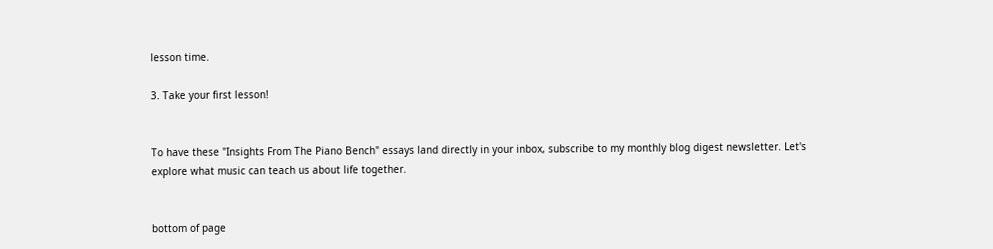lesson time.

3. Take your first lesson!


To have these "Insights From The Piano Bench" essays land directly in your inbox, subscribe to my monthly blog digest newsletter. Let's explore what music can teach us about life together.


bottom of page